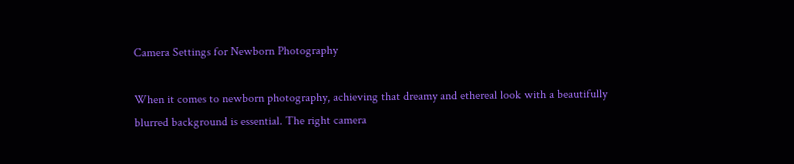Camera Settings for Newborn Photography

When it comes to newborn photography, achieving that dreamy and ethereal look with a beautifully blurred background is essential. The right camera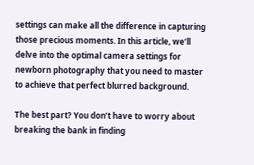settings can make all the difference in capturing those precious moments. In this article, we’ll delve into the optimal camera settings for newborn photography that you need to master to achieve that perfect blurred background.

The best part? You don’t have to worry about breaking the bank in finding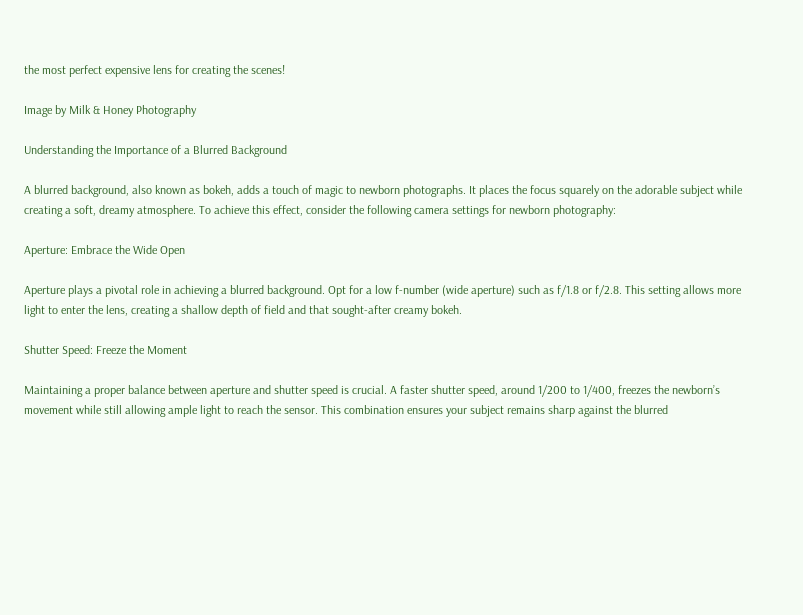the most perfect expensive lens for creating the scenes!

Image by Milk & Honey Photography

Understanding the Importance of a Blurred Background

A blurred background, also known as bokeh, adds a touch of magic to newborn photographs. It places the focus squarely on the adorable subject while creating a soft, dreamy atmosphere. To achieve this effect, consider the following camera settings for newborn photography:

Aperture: Embrace the Wide Open

Aperture plays a pivotal role in achieving a blurred background. Opt for a low f-number (wide aperture) such as f/1.8 or f/2.8. This setting allows more light to enter the lens, creating a shallow depth of field and that sought-after creamy bokeh.

Shutter Speed: Freeze the Moment

Maintaining a proper balance between aperture and shutter speed is crucial. A faster shutter speed, around 1/200 to 1/400, freezes the newborn’s movement while still allowing ample light to reach the sensor. This combination ensures your subject remains sharp against the blurred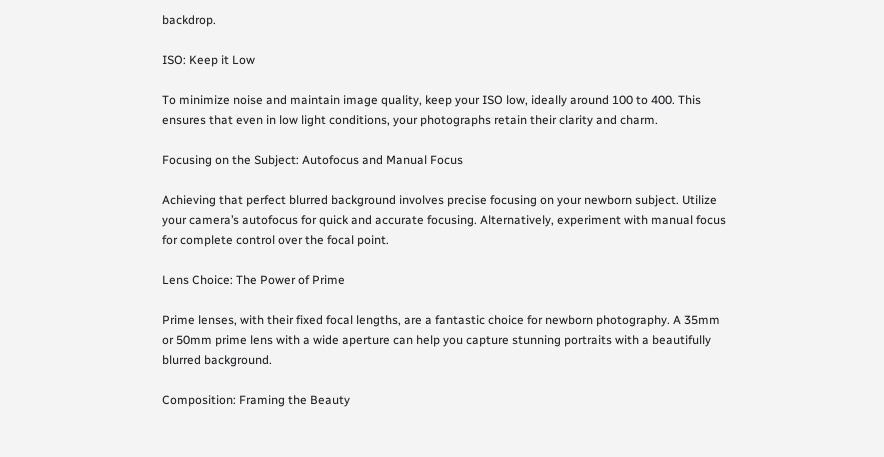backdrop.

ISO: Keep it Low

To minimize noise and maintain image quality, keep your ISO low, ideally around 100 to 400. This ensures that even in low light conditions, your photographs retain their clarity and charm.

Focusing on the Subject: Autofocus and Manual Focus

Achieving that perfect blurred background involves precise focusing on your newborn subject. Utilize your camera’s autofocus for quick and accurate focusing. Alternatively, experiment with manual focus for complete control over the focal point.

Lens Choice: The Power of Prime

Prime lenses, with their fixed focal lengths, are a fantastic choice for newborn photography. A 35mm or 50mm prime lens with a wide aperture can help you capture stunning portraits with a beautifully blurred background.

Composition: Framing the Beauty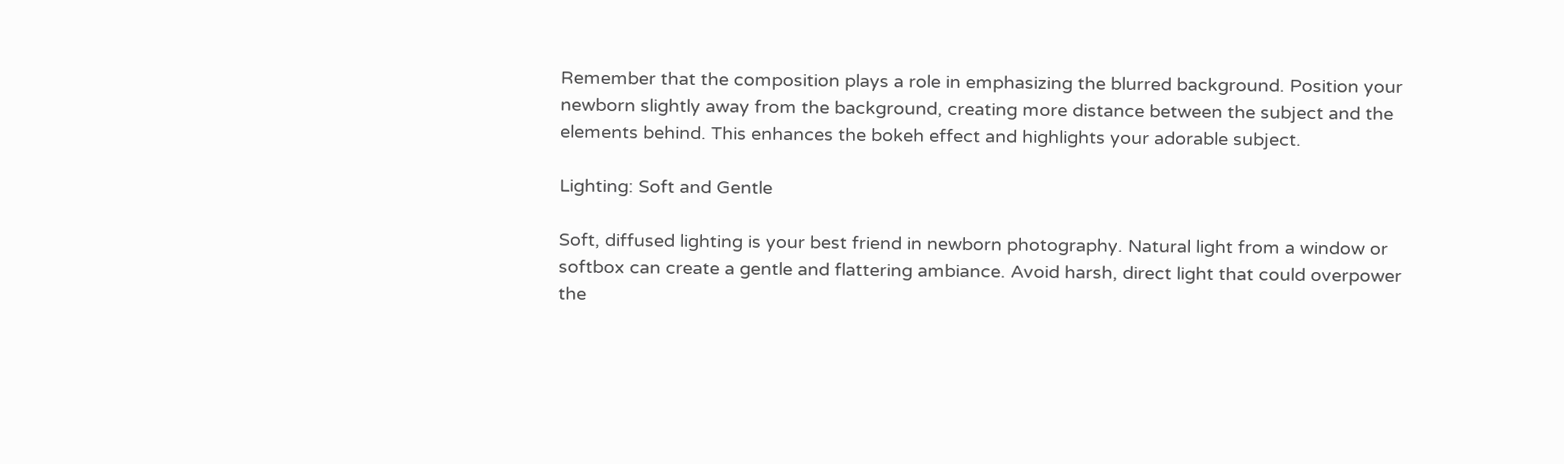Remember that the composition plays a role in emphasizing the blurred background. Position your newborn slightly away from the background, creating more distance between the subject and the elements behind. This enhances the bokeh effect and highlights your adorable subject.

Lighting: Soft and Gentle

Soft, diffused lighting is your best friend in newborn photography. Natural light from a window or softbox can create a gentle and flattering ambiance. Avoid harsh, direct light that could overpower the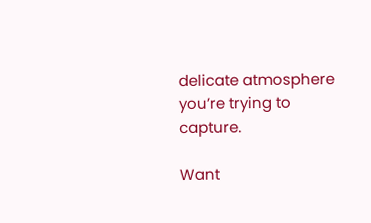delicate atmosphere you’re trying to capture.

Want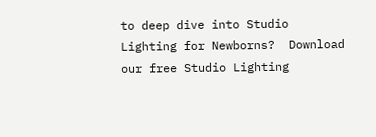to deep dive into Studio Lighting for Newborns?  Download our free Studio Lighting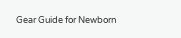Gear Guide for Newborn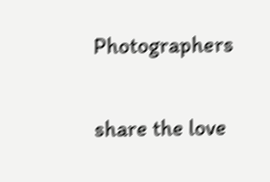Photographers

share the love